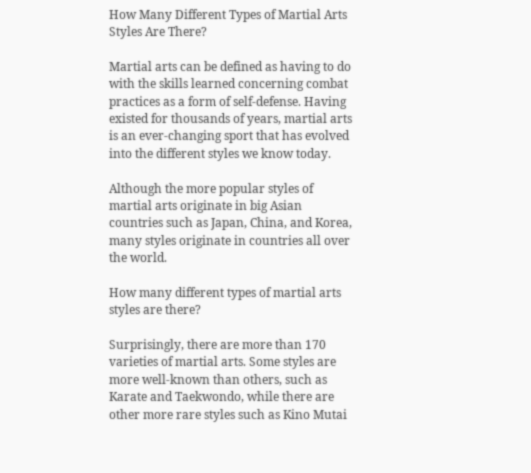How Many Different Types of Martial Arts Styles Are There?

Martial arts can be defined as having to do with the skills learned concerning combat practices as a form of self-defense. Having existed for thousands of years, martial arts is an ever-changing sport that has evolved into the different styles we know today.

Although the more popular styles of martial arts originate in big Asian countries such as Japan, China, and Korea, many styles originate in countries all over the world.

How many different types of martial arts styles are there?

Surprisingly, there are more than 170 varieties of martial arts. Some styles are more well-known than others, such as Karate and Taekwondo, while there are other more rare styles such as Kino Mutai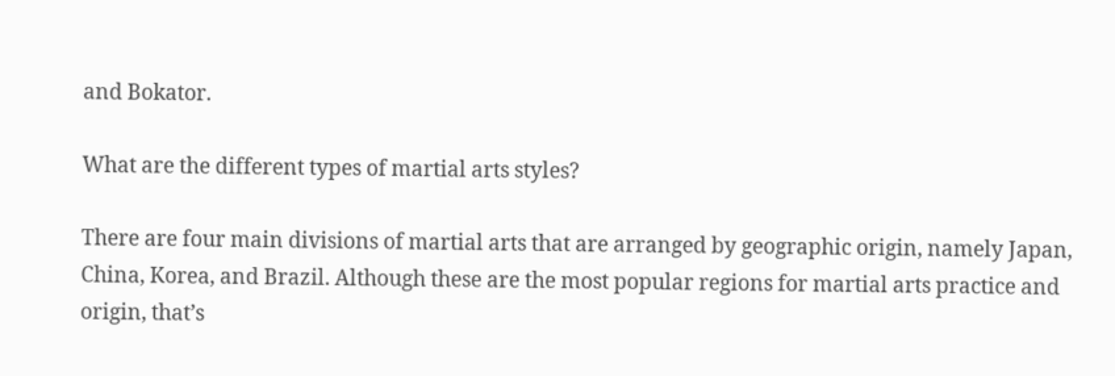and Bokator.

What are the different types of martial arts styles?

There are four main divisions of martial arts that are arranged by geographic origin, namely Japan, China, Korea, and Brazil. Although these are the most popular regions for martial arts practice and origin, that’s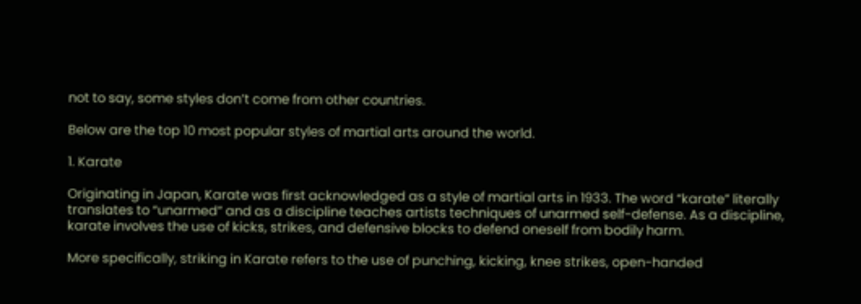not to say, some styles don’t come from other countries.

Below are the top 10 most popular styles of martial arts around the world.

1. Karate

Originating in Japan, Karate was first acknowledged as a style of martial arts in 1933. The word “karate” literally translates to “unarmed” and as a discipline teaches artists techniques of unarmed self-defense. As a discipline, karate involves the use of kicks, strikes, and defensive blocks to defend oneself from bodily harm.

More specifically, striking in Karate refers to the use of punching, kicking, knee strikes, open-handed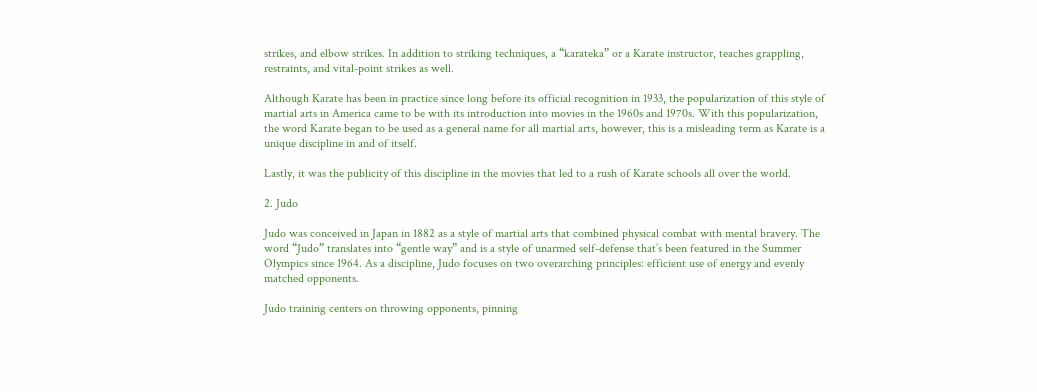strikes, and elbow strikes. In addition to striking techniques, a “karateka” or a Karate instructor, teaches grappling, restraints, and vital-point strikes as well.

Although Karate has been in practice since long before its official recognition in 1933, the popularization of this style of martial arts in America came to be with its introduction into movies in the 1960s and 1970s. With this popularization, the word Karate began to be used as a general name for all martial arts, however, this is a misleading term as Karate is a unique discipline in and of itself.

Lastly, it was the publicity of this discipline in the movies that led to a rush of Karate schools all over the world.

2. Judo

Judo was conceived in Japan in 1882 as a style of martial arts that combined physical combat with mental bravery. The word “Judo” translates into “gentle way” and is a style of unarmed self-defense that’s been featured in the Summer Olympics since 1964. As a discipline, Judo focuses on two overarching principles: efficient use of energy and evenly matched opponents.

Judo training centers on throwing opponents, pinning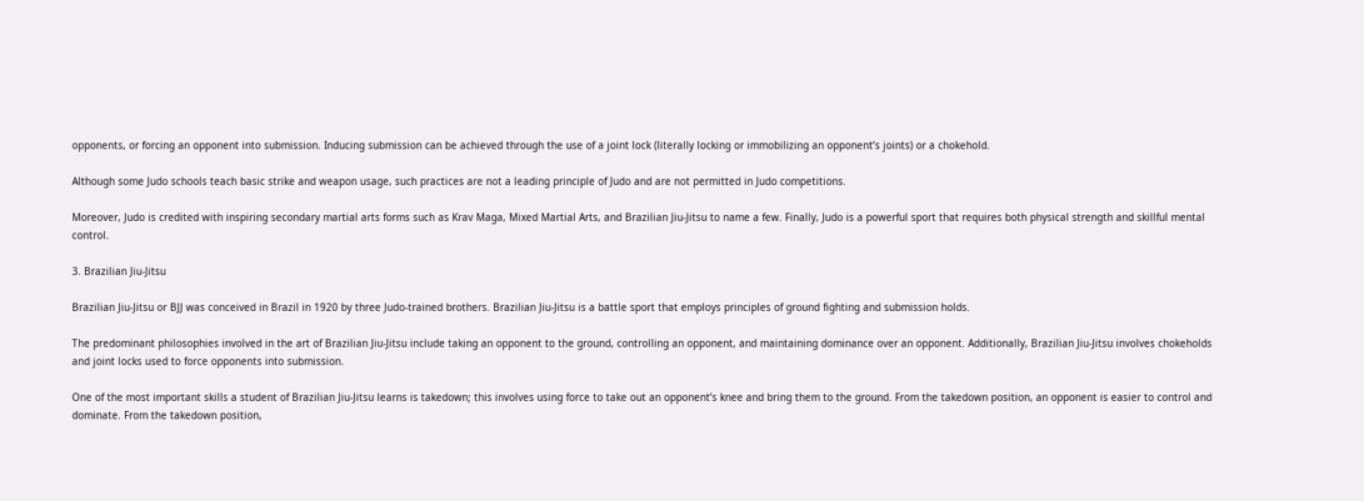opponents, or forcing an opponent into submission. Inducing submission can be achieved through the use of a joint lock (literally locking or immobilizing an opponent’s joints) or a chokehold.

Although some Judo schools teach basic strike and weapon usage, such practices are not a leading principle of Judo and are not permitted in Judo competitions.

Moreover, Judo is credited with inspiring secondary martial arts forms such as Krav Maga, Mixed Martial Arts, and Brazilian Jiu-Jitsu to name a few. Finally, Judo is a powerful sport that requires both physical strength and skillful mental control.

3. Brazilian Jiu-Jitsu

Brazilian Jiu-Jitsu or BJJ was conceived in Brazil in 1920 by three Judo-trained brothers. Brazilian Jiu-Jitsu is a battle sport that employs principles of ground fighting and submission holds.

The predominant philosophies involved in the art of Brazilian Jiu-Jitsu include taking an opponent to the ground, controlling an opponent, and maintaining dominance over an opponent. Additionally, Brazilian Jiu-Jitsu involves chokeholds and joint locks used to force opponents into submission.

One of the most important skills a student of Brazilian Jiu-Jitsu learns is takedown; this involves using force to take out an opponent’s knee and bring them to the ground. From the takedown position, an opponent is easier to control and dominate. From the takedown position,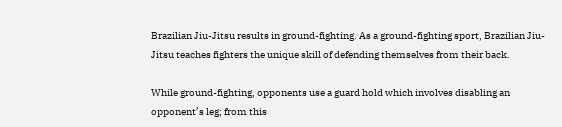Brazilian Jiu-Jitsu results in ground-fighting. As a ground-fighting sport, Brazilian Jiu-Jitsu teaches fighters the unique skill of defending themselves from their back.

While ground-fighting, opponents use a guard hold which involves disabling an opponent’s leg; from this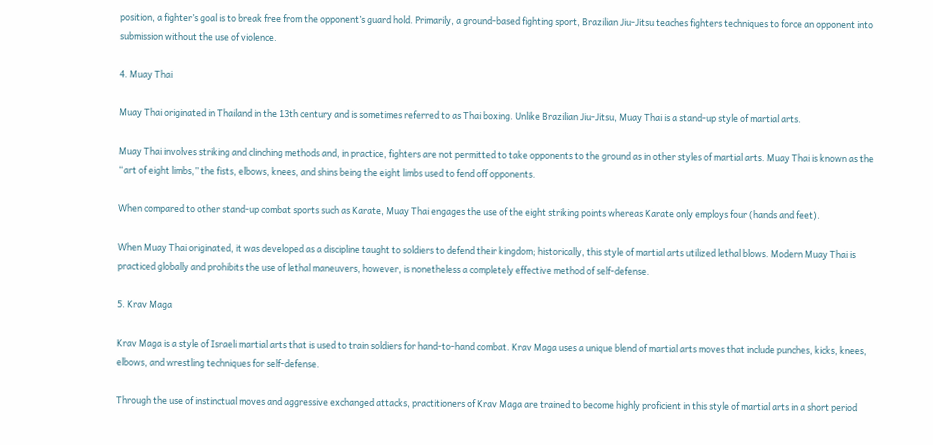position, a fighter’s goal is to break free from the opponent’s guard hold. Primarily, a ground-based fighting sport, Brazilian Jiu-Jitsu teaches fighters techniques to force an opponent into submission without the use of violence.

4. Muay Thai

Muay Thai originated in Thailand in the 13th century and is sometimes referred to as Thai boxing. Unlike Brazilian Jiu-Jitsu, Muay Thai is a stand-up style of martial arts.

Muay Thai involves striking and clinching methods and, in practice, fighters are not permitted to take opponents to the ground as in other styles of martial arts. Muay Thai is known as the “art of eight limbs,” the fists, elbows, knees, and shins being the eight limbs used to fend off opponents.

When compared to other stand-up combat sports such as Karate, Muay Thai engages the use of the eight striking points whereas Karate only employs four (hands and feet).

When Muay Thai originated, it was developed as a discipline taught to soldiers to defend their kingdom; historically, this style of martial arts utilized lethal blows. Modern Muay Thai is practiced globally and prohibits the use of lethal maneuvers, however, is nonetheless a completely effective method of self-defense.

5. Krav Maga

Krav Maga is a style of Israeli martial arts that is used to train soldiers for hand-to-hand combat. Krav Maga uses a unique blend of martial arts moves that include punches, kicks, knees, elbows, and wrestling techniques for self-defense.

Through the use of instinctual moves and aggressive exchanged attacks, practitioners of Krav Maga are trained to become highly proficient in this style of martial arts in a short period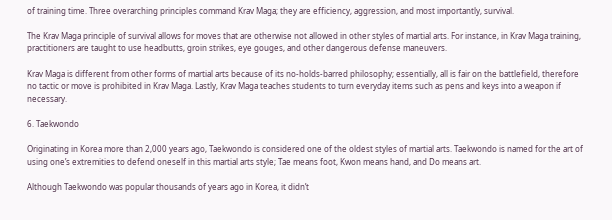of training time. Three overarching principles command Krav Maga; they are efficiency, aggression, and most importantly, survival.

The Krav Maga principle of survival allows for moves that are otherwise not allowed in other styles of martial arts. For instance, in Krav Maga training, practitioners are taught to use headbutts, groin strikes, eye gouges, and other dangerous defense maneuvers.

Krav Maga is different from other forms of martial arts because of its no-holds-barred philosophy; essentially, all is fair on the battlefield, therefore no tactic or move is prohibited in Krav Maga. Lastly, Krav Maga teaches students to turn everyday items such as pens and keys into a weapon if necessary.

6. Taekwondo

Originating in Korea more than 2,000 years ago, Taekwondo is considered one of the oldest styles of martial arts. Taekwondo is named for the art of using one’s extremities to defend oneself in this martial arts style; Tae means foot, Kwon means hand, and Do means art.

Although Taekwondo was popular thousands of years ago in Korea, it didn’t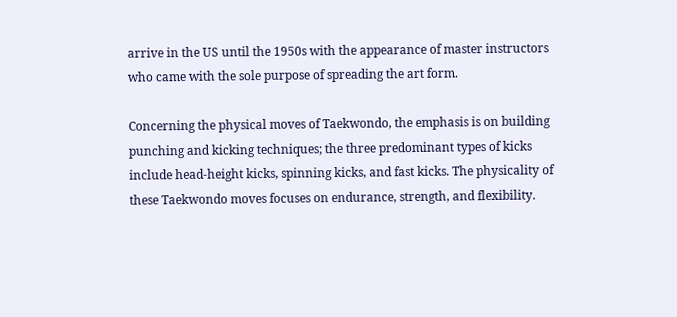arrive in the US until the 1950s with the appearance of master instructors who came with the sole purpose of spreading the art form.

Concerning the physical moves of Taekwondo, the emphasis is on building punching and kicking techniques; the three predominant types of kicks include head-height kicks, spinning kicks, and fast kicks. The physicality of these Taekwondo moves focuses on endurance, strength, and flexibility.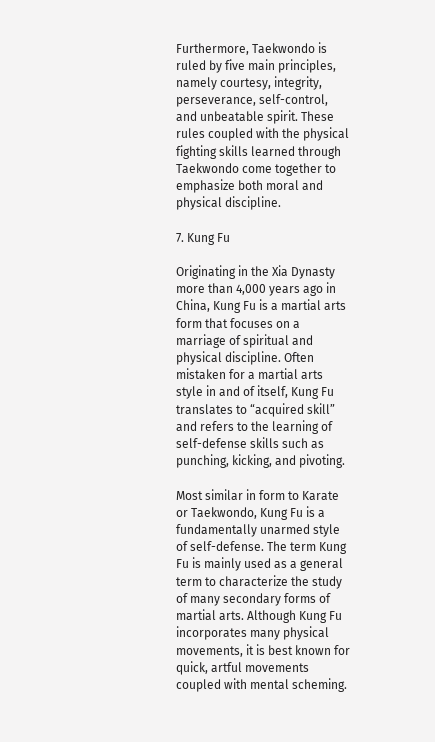Furthermore, Taekwondo is ruled by five main principles, namely courtesy, integrity, perseverance, self-control, and unbeatable spirit. These rules coupled with the physical fighting skills learned through Taekwondo come together to emphasize both moral and physical discipline.

7. Kung Fu

Originating in the Xia Dynasty more than 4,000 years ago in China, Kung Fu is a martial arts form that focuses on a marriage of spiritual and physical discipline. Often mistaken for a martial arts style in and of itself, Kung Fu translates to “acquired skill” and refers to the learning of self-defense skills such as punching, kicking, and pivoting.

Most similar in form to Karate or Taekwondo, Kung Fu is a fundamentally unarmed style of self-defense. The term Kung Fu is mainly used as a general term to characterize the study of many secondary forms of martial arts. Although Kung Fu incorporates many physical movements, it is best known for quick, artful movements coupled with mental scheming.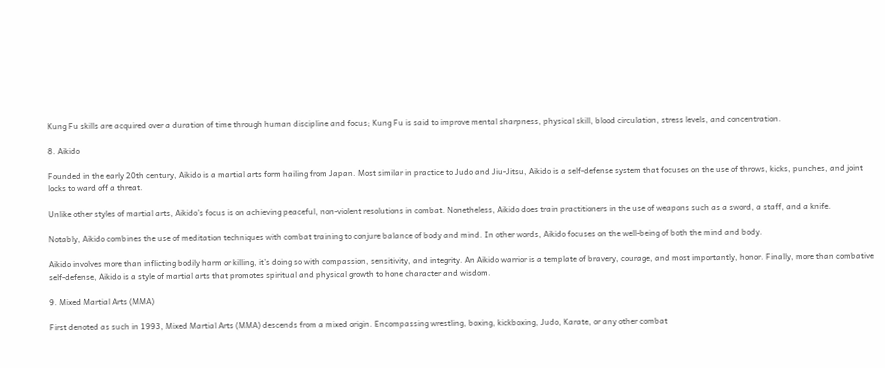Kung Fu skills are acquired over a duration of time through human discipline and focus; Kung Fu is said to improve mental sharpness, physical skill, blood circulation, stress levels, and concentration.

8. Aikido

Founded in the early 20th century, Aikido is a martial arts form hailing from Japan. Most similar in practice to Judo and Jiu-Jitsu, Aikido is a self-defense system that focuses on the use of throws, kicks, punches, and joint locks to ward off a threat.

Unlike other styles of martial arts, Aikido’s focus is on achieving peaceful, non-violent resolutions in combat. Nonetheless, Aikido does train practitioners in the use of weapons such as a sword, a staff, and a knife.

Notably, Aikido combines the use of meditation techniques with combat training to conjure balance of body and mind. In other words, Aikido focuses on the well-being of both the mind and body.

Aikido involves more than inflicting bodily harm or killing, it’s doing so with compassion, sensitivity, and integrity. An Aikido warrior is a template of bravery, courage, and most importantly, honor. Finally, more than combative self-defense, Aikido is a style of martial arts that promotes spiritual and physical growth to hone character and wisdom.

9. Mixed Martial Arts (MMA)

First denoted as such in 1993, Mixed Martial Arts (MMA) descends from a mixed origin. Encompassing wrestling, boxing, kickboxing, Judo, Karate, or any other combat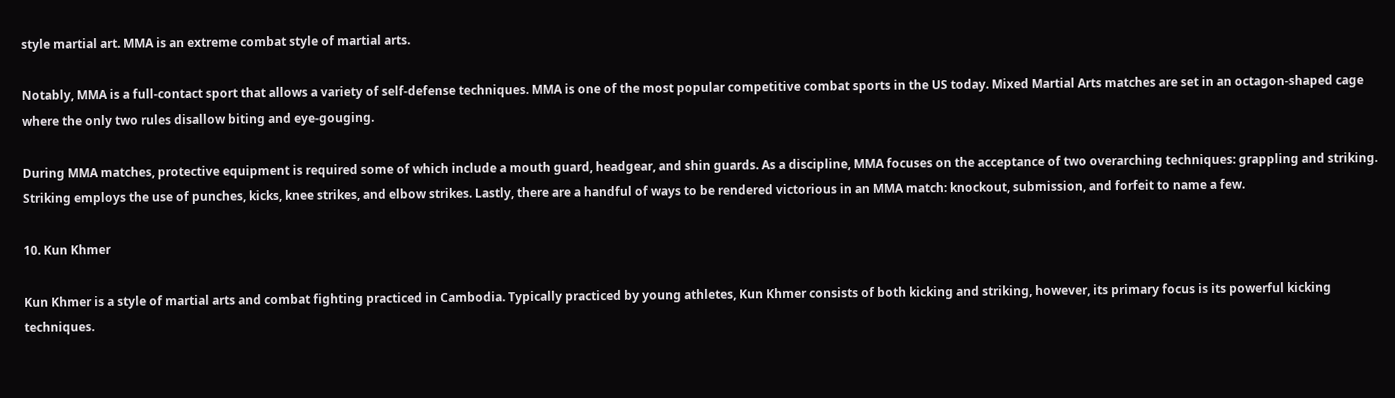style martial art. MMA is an extreme combat style of martial arts.

Notably, MMA is a full-contact sport that allows a variety of self-defense techniques. MMA is one of the most popular competitive combat sports in the US today. Mixed Martial Arts matches are set in an octagon-shaped cage where the only two rules disallow biting and eye-gouging.

During MMA matches, protective equipment is required some of which include a mouth guard, headgear, and shin guards. As a discipline, MMA focuses on the acceptance of two overarching techniques: grappling and striking. Striking employs the use of punches, kicks, knee strikes, and elbow strikes. Lastly, there are a handful of ways to be rendered victorious in an MMA match: knockout, submission, and forfeit to name a few.

10. Kun Khmer

Kun Khmer is a style of martial arts and combat fighting practiced in Cambodia. Typically practiced by young athletes, Kun Khmer consists of both kicking and striking, however, its primary focus is its powerful kicking techniques.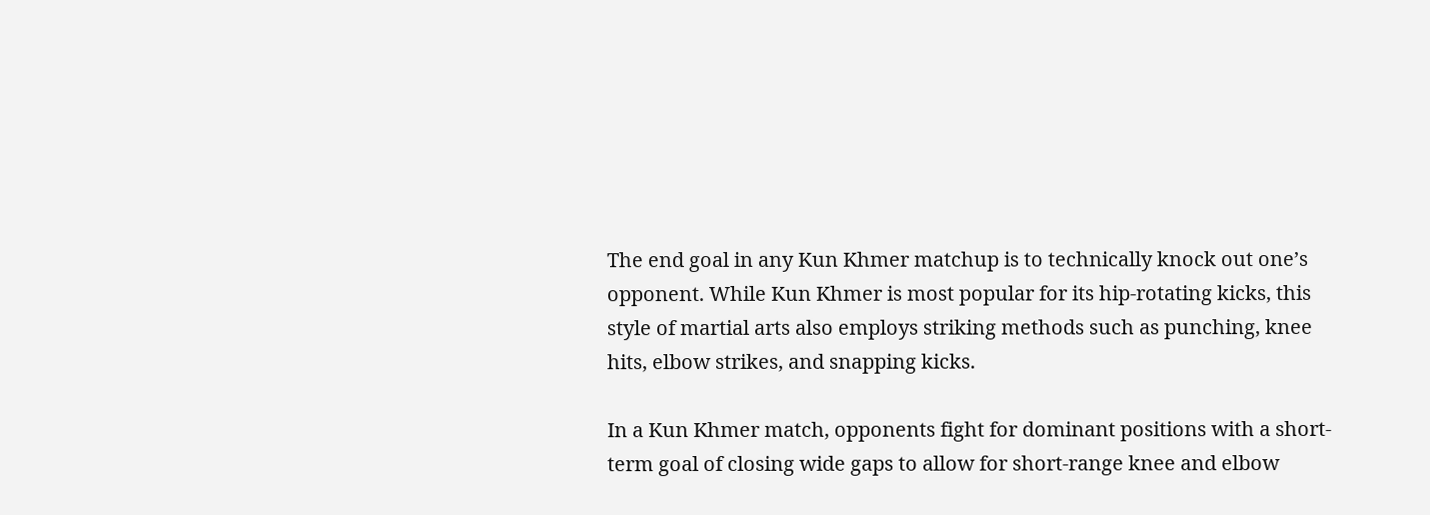The end goal in any Kun Khmer matchup is to technically knock out one’s opponent. While Kun Khmer is most popular for its hip-rotating kicks, this style of martial arts also employs striking methods such as punching, knee hits, elbow strikes, and snapping kicks.

In a Kun Khmer match, opponents fight for dominant positions with a short-term goal of closing wide gaps to allow for short-range knee and elbow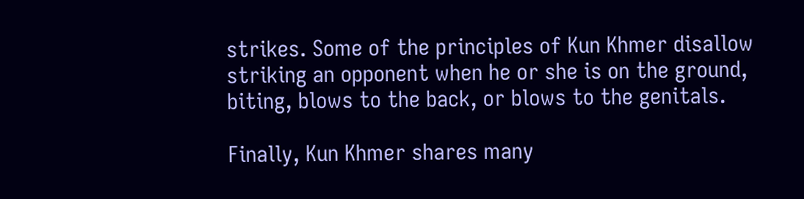strikes. Some of the principles of Kun Khmer disallow striking an opponent when he or she is on the ground, biting, blows to the back, or blows to the genitals.

Finally, Kun Khmer shares many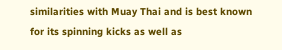similarities with Muay Thai and is best known for its spinning kicks as well as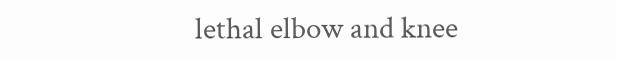lethal elbow and knee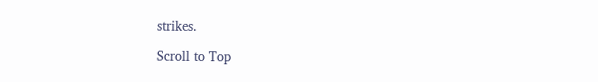strikes.

Scroll to Top